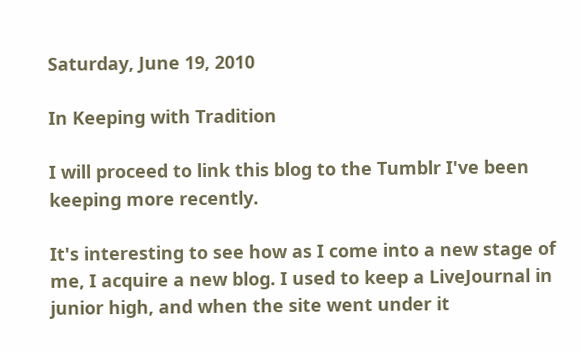Saturday, June 19, 2010

In Keeping with Tradition

I will proceed to link this blog to the Tumblr I've been keeping more recently.

It's interesting to see how as I come into a new stage of me, I acquire a new blog. I used to keep a LiveJournal in junior high, and when the site went under it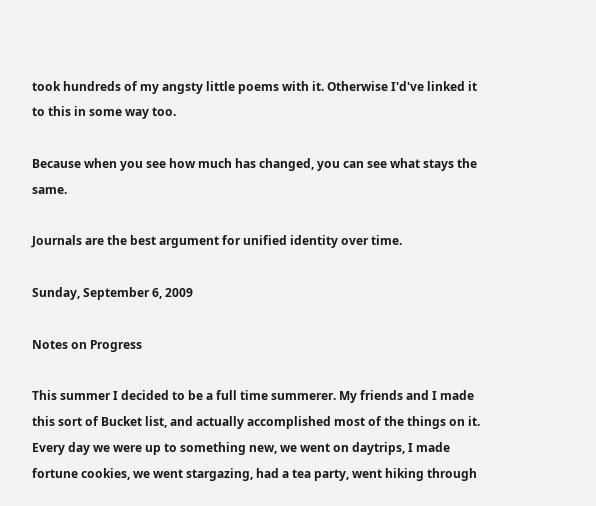took hundreds of my angsty little poems with it. Otherwise I'd've linked it to this in some way too.

Because when you see how much has changed, you can see what stays the same.

Journals are the best argument for unified identity over time.

Sunday, September 6, 2009

Notes on Progress

This summer I decided to be a full time summerer. My friends and I made this sort of Bucket list, and actually accomplished most of the things on it. Every day we were up to something new, we went on daytrips, I made fortune cookies, we went stargazing, had a tea party, went hiking through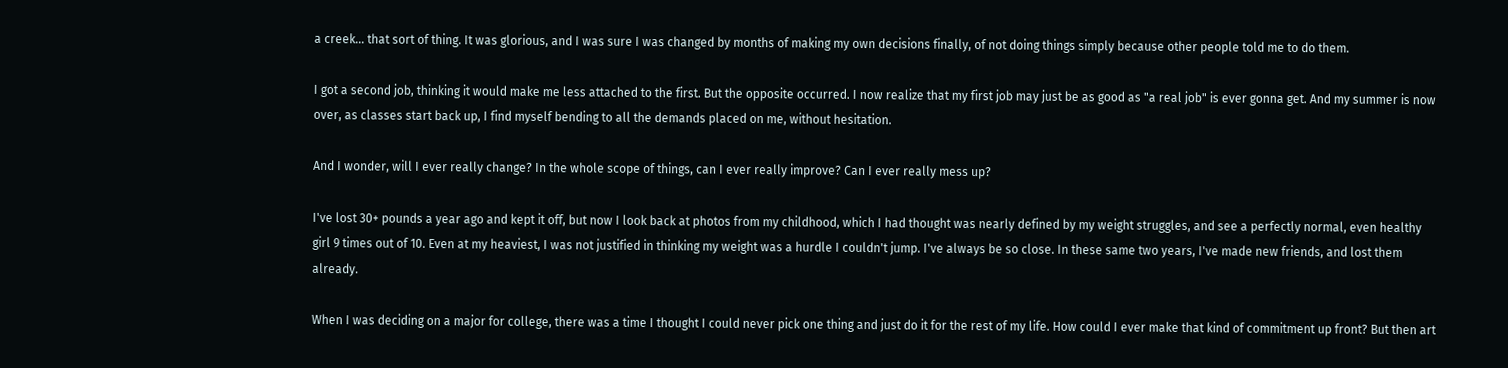a creek... that sort of thing. It was glorious, and I was sure I was changed by months of making my own decisions finally, of not doing things simply because other people told me to do them.

I got a second job, thinking it would make me less attached to the first. But the opposite occurred. I now realize that my first job may just be as good as "a real job" is ever gonna get. And my summer is now over, as classes start back up, I find myself bending to all the demands placed on me, without hesitation.

And I wonder, will I ever really change? In the whole scope of things, can I ever really improve? Can I ever really mess up?

I've lost 30+ pounds a year ago and kept it off, but now I look back at photos from my childhood, which I had thought was nearly defined by my weight struggles, and see a perfectly normal, even healthy girl 9 times out of 10. Even at my heaviest, I was not justified in thinking my weight was a hurdle I couldn't jump. I've always be so close. In these same two years, I've made new friends, and lost them already.

When I was deciding on a major for college, there was a time I thought I could never pick one thing and just do it for the rest of my life. How could I ever make that kind of commitment up front? But then art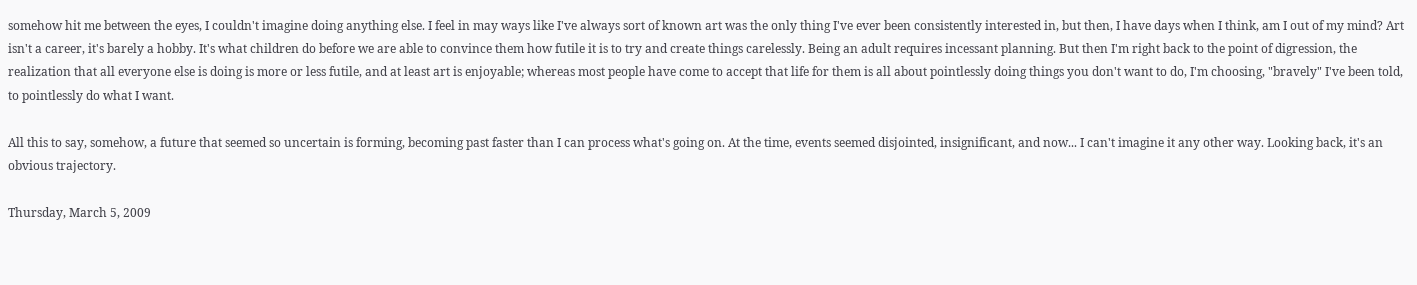somehow hit me between the eyes, I couldn't imagine doing anything else. I feel in may ways like I've always sort of known art was the only thing I've ever been consistently interested in, but then, I have days when I think, am I out of my mind? Art isn't a career, it's barely a hobby. It's what children do before we are able to convince them how futile it is to try and create things carelessly. Being an adult requires incessant planning. But then I'm right back to the point of digression, the realization that all everyone else is doing is more or less futile, and at least art is enjoyable; whereas most people have come to accept that life for them is all about pointlessly doing things you don't want to do, I'm choosing, "bravely" I've been told, to pointlessly do what I want.

All this to say, somehow, a future that seemed so uncertain is forming, becoming past faster than I can process what's going on. At the time, events seemed disjointed, insignificant, and now... I can't imagine it any other way. Looking back, it's an obvious trajectory.

Thursday, March 5, 2009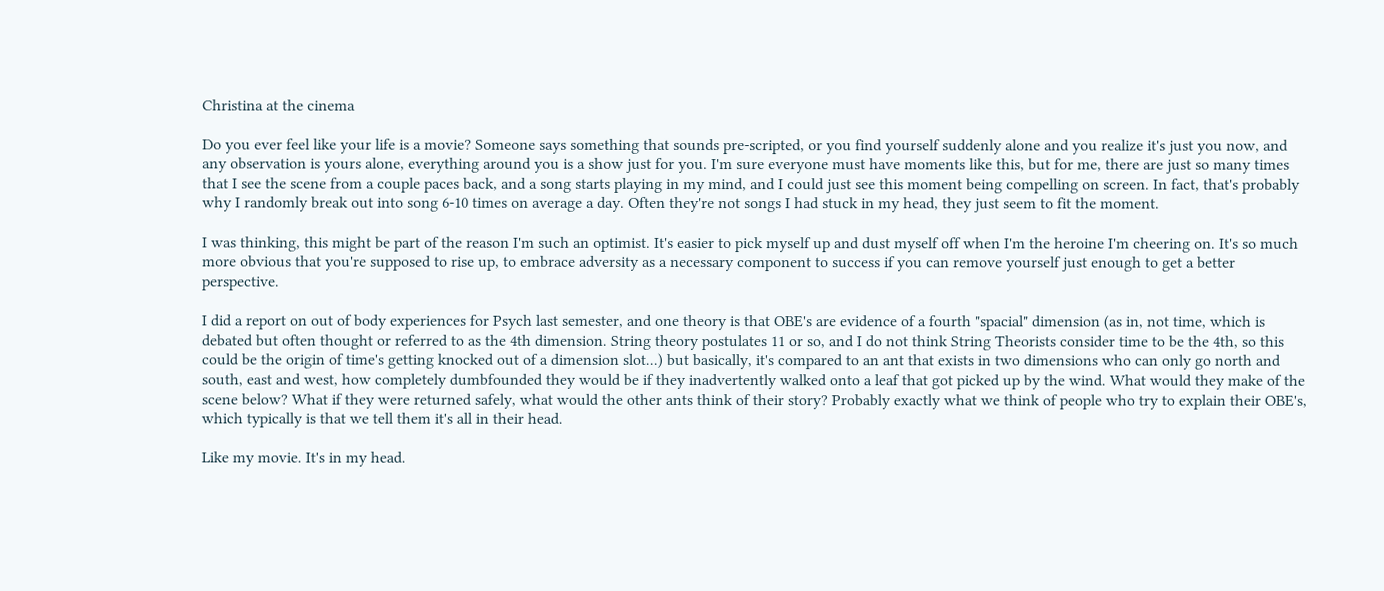Christina at the cinema

Do you ever feel like your life is a movie? Someone says something that sounds pre-scripted, or you find yourself suddenly alone and you realize it's just you now, and any observation is yours alone, everything around you is a show just for you. I'm sure everyone must have moments like this, but for me, there are just so many times that I see the scene from a couple paces back, and a song starts playing in my mind, and I could just see this moment being compelling on screen. In fact, that's probably why I randomly break out into song 6-10 times on average a day. Often they're not songs I had stuck in my head, they just seem to fit the moment.

I was thinking, this might be part of the reason I'm such an optimist. It's easier to pick myself up and dust myself off when I'm the heroine I'm cheering on. It's so much more obvious that you're supposed to rise up, to embrace adversity as a necessary component to success if you can remove yourself just enough to get a better perspective.

I did a report on out of body experiences for Psych last semester, and one theory is that OBE's are evidence of a fourth "spacial" dimension (as in, not time, which is debated but often thought or referred to as the 4th dimension. String theory postulates 11 or so, and I do not think String Theorists consider time to be the 4th, so this could be the origin of time's getting knocked out of a dimension slot...) but basically, it's compared to an ant that exists in two dimensions who can only go north and south, east and west, how completely dumbfounded they would be if they inadvertently walked onto a leaf that got picked up by the wind. What would they make of the scene below? What if they were returned safely, what would the other ants think of their story? Probably exactly what we think of people who try to explain their OBE's, which typically is that we tell them it's all in their head.

Like my movie. It's in my head.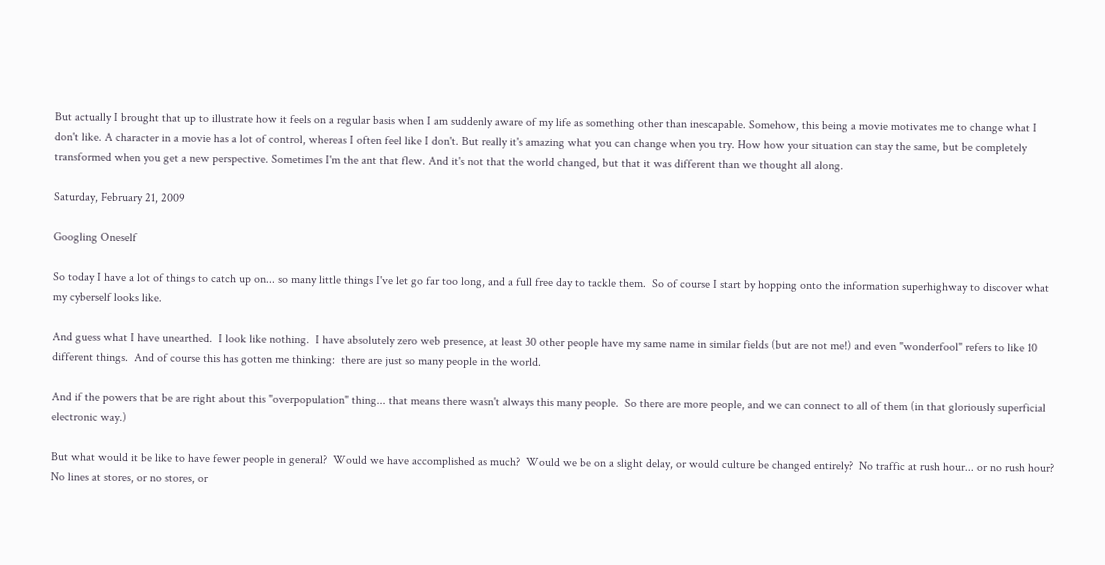But actually I brought that up to illustrate how it feels on a regular basis when I am suddenly aware of my life as something other than inescapable. Somehow, this being a movie motivates me to change what I don't like. A character in a movie has a lot of control, whereas I often feel like I don't. But really it's amazing what you can change when you try. How how your situation can stay the same, but be completely transformed when you get a new perspective. Sometimes I'm the ant that flew. And it's not that the world changed, but that it was different than we thought all along.

Saturday, February 21, 2009

Googling Oneself

So today I have a lot of things to catch up on... so many little things I've let go far too long, and a full free day to tackle them.  So of course I start by hopping onto the information superhighway to discover what my cyberself looks like.

And guess what I have unearthed.  I look like nothing.  I have absolutely zero web presence, at least 30 other people have my same name in similar fields (but are not me!) and even "wonderfool" refers to like 10 different things.  And of course this has gotten me thinking:  there are just so many people in the world.

And if the powers that be are right about this "overpopulation" thing... that means there wasn't always this many people.  So there are more people, and we can connect to all of them (in that gloriously superficial electronic way.)

But what would it be like to have fewer people in general?  Would we have accomplished as much?  Would we be on a slight delay, or would culture be changed entirely?  No traffic at rush hour... or no rush hour?  No lines at stores, or no stores, or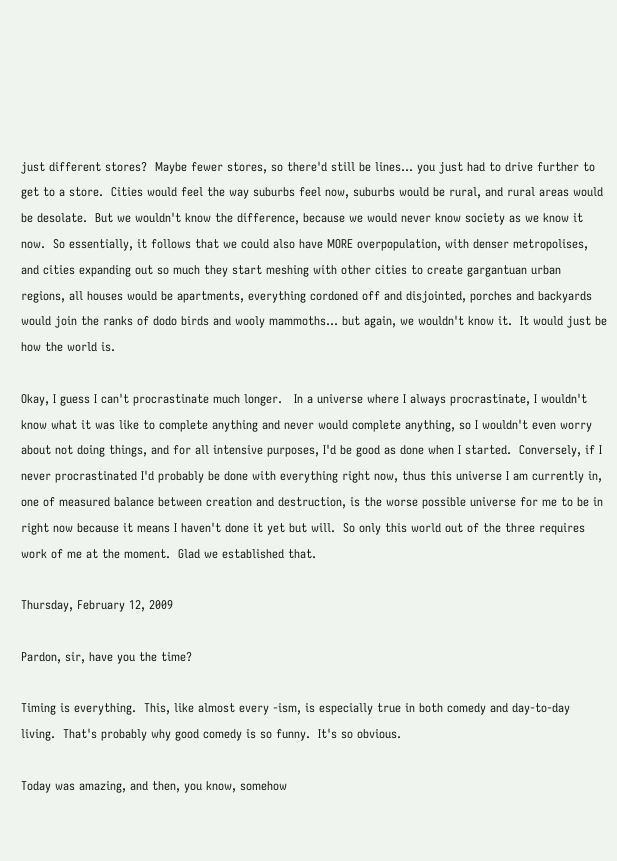just different stores?  Maybe fewer stores, so there'd still be lines... you just had to drive further to get to a store.  Cities would feel the way suburbs feel now, suburbs would be rural, and rural areas would be desolate.  But we wouldn't know the difference, because we would never know society as we know it now.  So essentially, it follows that we could also have MORE overpopulation, with denser metropolises, and cities expanding out so much they start meshing with other cities to create gargantuan urban regions, all houses would be apartments, everything cordoned off and disjointed, porches and backyards would join the ranks of dodo birds and wooly mammoths... but again, we wouldn't know it.  It would just be how the world is.

Okay, I guess I can't procrastinate much longer.   In a universe where I always procrastinate, I wouldn't know what it was like to complete anything and never would complete anything, so I wouldn't even worry about not doing things, and for all intensive purposes, I'd be good as done when I started.  Conversely, if I never procrastinated I'd probably be done with everything right now, thus this universe I am currently in, one of measured balance between creation and destruction, is the worse possible universe for me to be in right now because it means I haven't done it yet but will.  So only this world out of the three requires work of me at the moment.  Glad we established that.

Thursday, February 12, 2009

Pardon, sir, have you the time?

Timing is everything.  This, like almost every -ism, is especially true in both comedy and day-to-day living.  That's probably why good comedy is so funny.  It's so obvious.

Today was amazing, and then, you know, somehow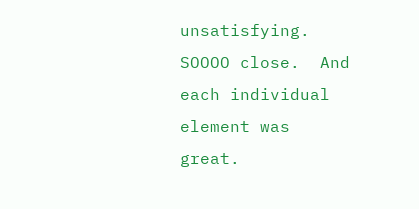unsatisfying.  SOOOO close.  And each individual element was great.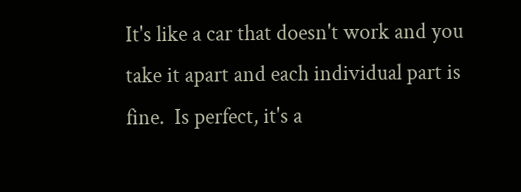It's like a car that doesn't work and you take it apart and each individual part is fine.  Is perfect, it's a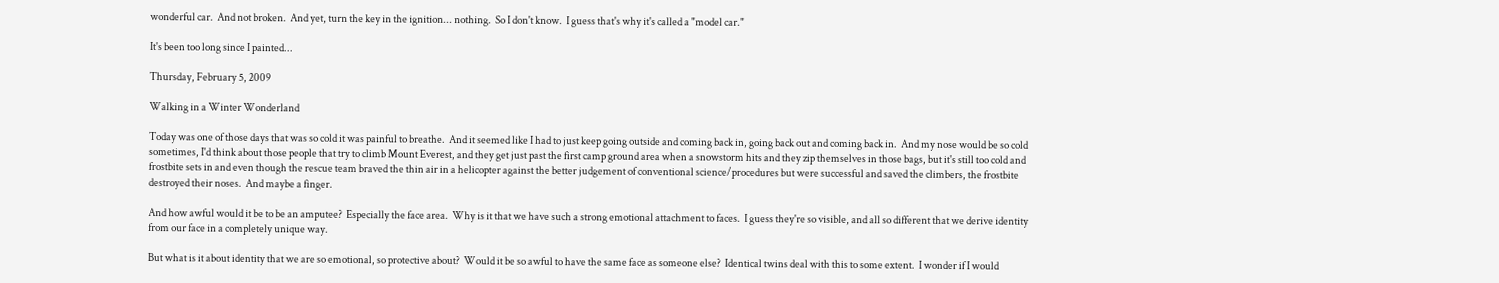wonderful car.  And not broken.  And yet, turn the key in the ignition... nothing.  So I don't know.  I guess that's why it's called a "model car."

It's been too long since I painted...

Thursday, February 5, 2009

Walking in a Winter Wonderland

Today was one of those days that was so cold it was painful to breathe.  And it seemed like I had to just keep going outside and coming back in, going back out and coming back in.  And my nose would be so cold sometimes, I'd think about those people that try to climb Mount Everest, and they get just past the first camp ground area when a snowstorm hits and they zip themselves in those bags, but it's still too cold and frostbite sets in and even though the rescue team braved the thin air in a helicopter against the better judgement of conventional science/procedures but were successful and saved the climbers, the frostbite destroyed their noses.  And maybe a finger.

And how awful would it be to be an amputee?  Especially the face area.  Why is it that we have such a strong emotional attachment to faces.  I guess they're so visible, and all so different that we derive identity from our face in a completely unique way.

But what is it about identity that we are so emotional, so protective about?  Would it be so awful to have the same face as someone else?  Identical twins deal with this to some extent.  I wonder if I would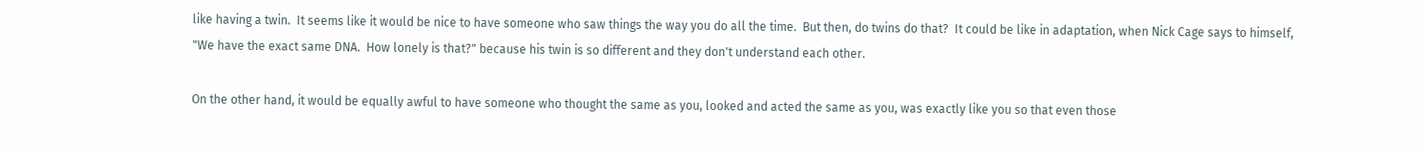like having a twin.  It seems like it would be nice to have someone who saw things the way you do all the time.  But then, do twins do that?  It could be like in adaptation, when Nick Cage says to himself, "We have the exact same DNA.  How lonely is that?" because his twin is so different and they don't understand each other.

On the other hand, it would be equally awful to have someone who thought the same as you, looked and acted the same as you, was exactly like you so that even those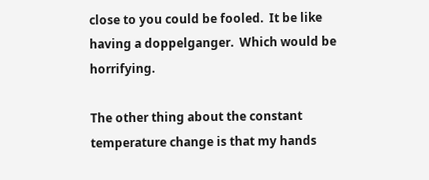close to you could be fooled.  It be like having a doppelganger.  Which would be horrifying.

The other thing about the constant temperature change is that my hands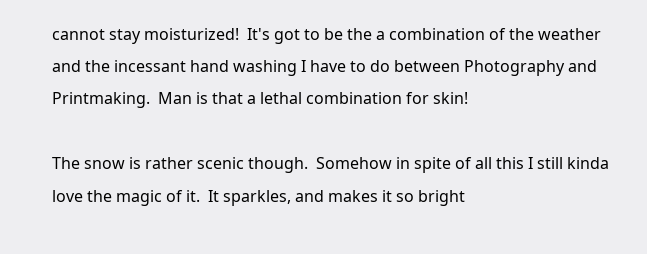cannot stay moisturized!  It's got to be the a combination of the weather and the incessant hand washing I have to do between Photography and Printmaking.  Man is that a lethal combination for skin!

The snow is rather scenic though.  Somehow in spite of all this I still kinda love the magic of it.  It sparkles, and makes it so bright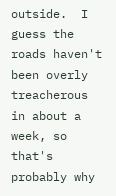outside.  I guess the roads haven't been overly treacherous in about a week, so that's probably why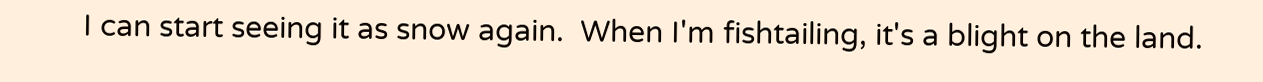I can start seeing it as snow again.  When I'm fishtailing, it's a blight on the land.